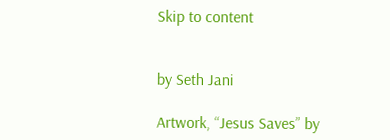Skip to content


by Seth Jani

Artwork, “Jesus Saves” by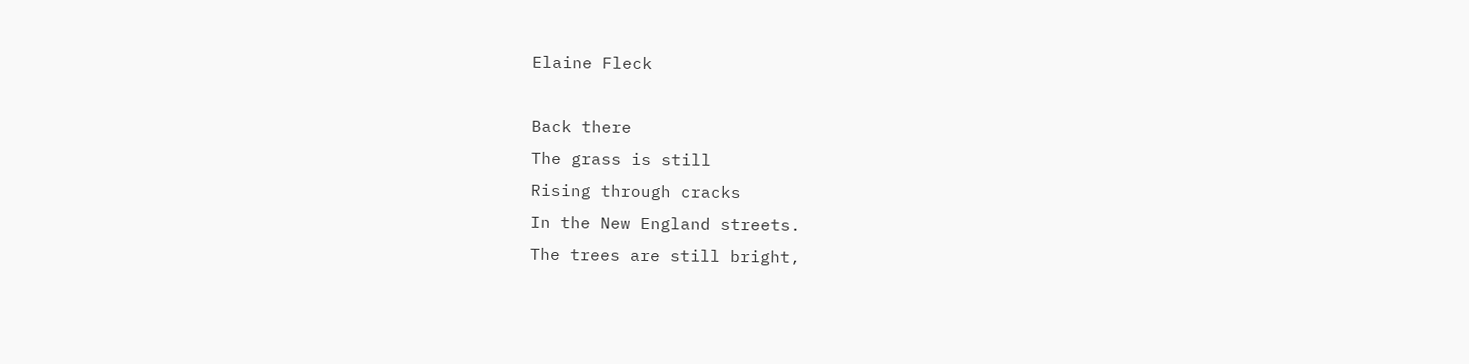Elaine Fleck

Back there
The grass is still
Rising through cracks
In the New England streets.
The trees are still bright,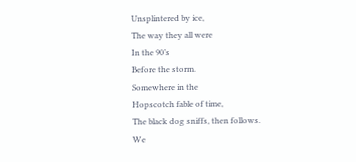Unsplintered by ice,
The way they all were
In the 90’s
Before the storm.
Somewhere in the
Hopscotch fable of time,
The black dog sniffs, then follows.
We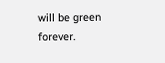will be green forever.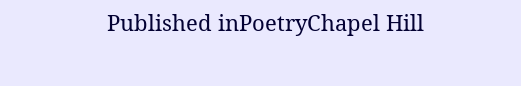Published inPoetryChapel Hill